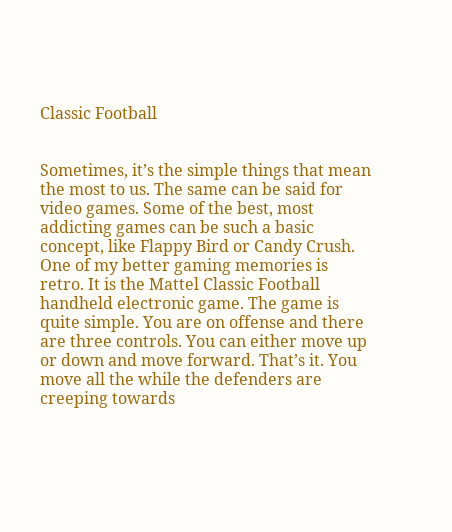Classic Football


Sometimes, it’s the simple things that mean the most to us. The same can be said for video games. Some of the best, most addicting games can be such a basic concept, like Flappy Bird or Candy Crush. One of my better gaming memories is retro. It is the Mattel Classic Football handheld electronic game. The game is quite simple. You are on offense and there are three controls. You can either move up or down and move forward. That’s it. You move all the while the defenders are creeping towards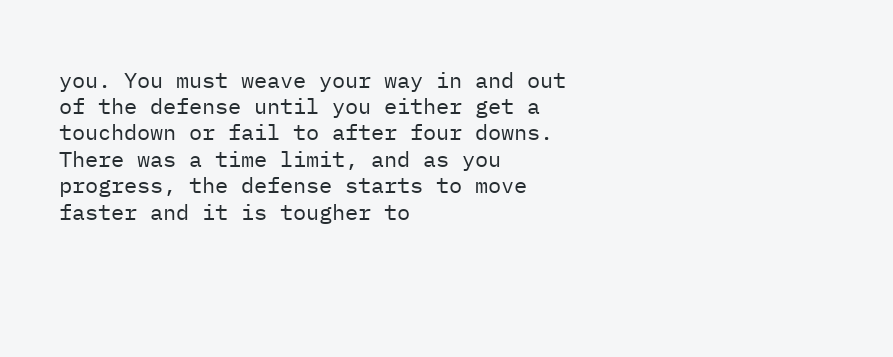you. You must weave your way in and out of the defense until you either get a touchdown or fail to after four downs. There was a time limit, and as you progress, the defense starts to move faster and it is tougher to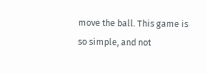move the ball. This game is so simple, and not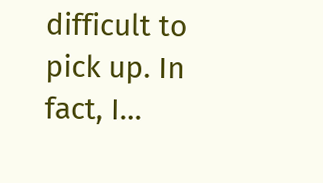difficult to pick up. In fact, I…